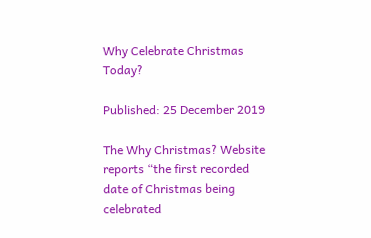Why Celebrate Christmas Today?

Published: 25 December 2019

The Why Christmas? Website reports “the first recorded date of Christmas being celebrated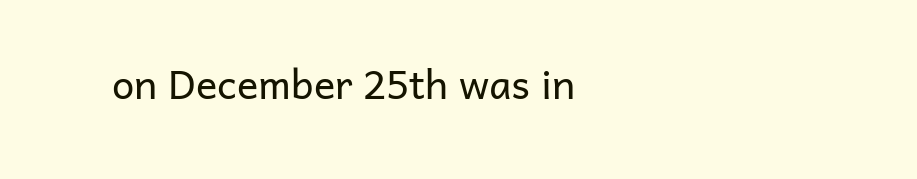on December 25th was in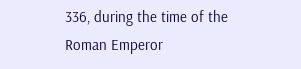336, during the time of the Roman Emperor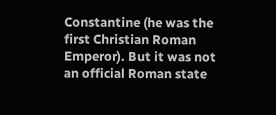Constantine (he was the first Christian Roman Emperor). But it was not an official Roman state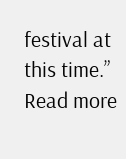festival at this time.”  Read more